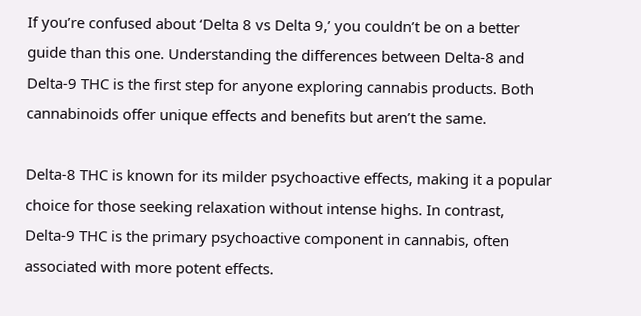If you’re confused about ‘Delta 8 vs Delta 9,’ you couldn’t be on a better guide than this one. Understanding the differences between Delta-8 and Delta-9 THC is the first step for anyone exploring cannabis products. Both cannabinoids offer unique effects and benefits but aren’t the same.

Delta-8 THC is known for its milder psychoactive effects, making it a popular choice for those seeking relaxation without intense highs. In contrast, Delta-9 THC is the primary psychoactive component in cannabis, often associated with more potent effects.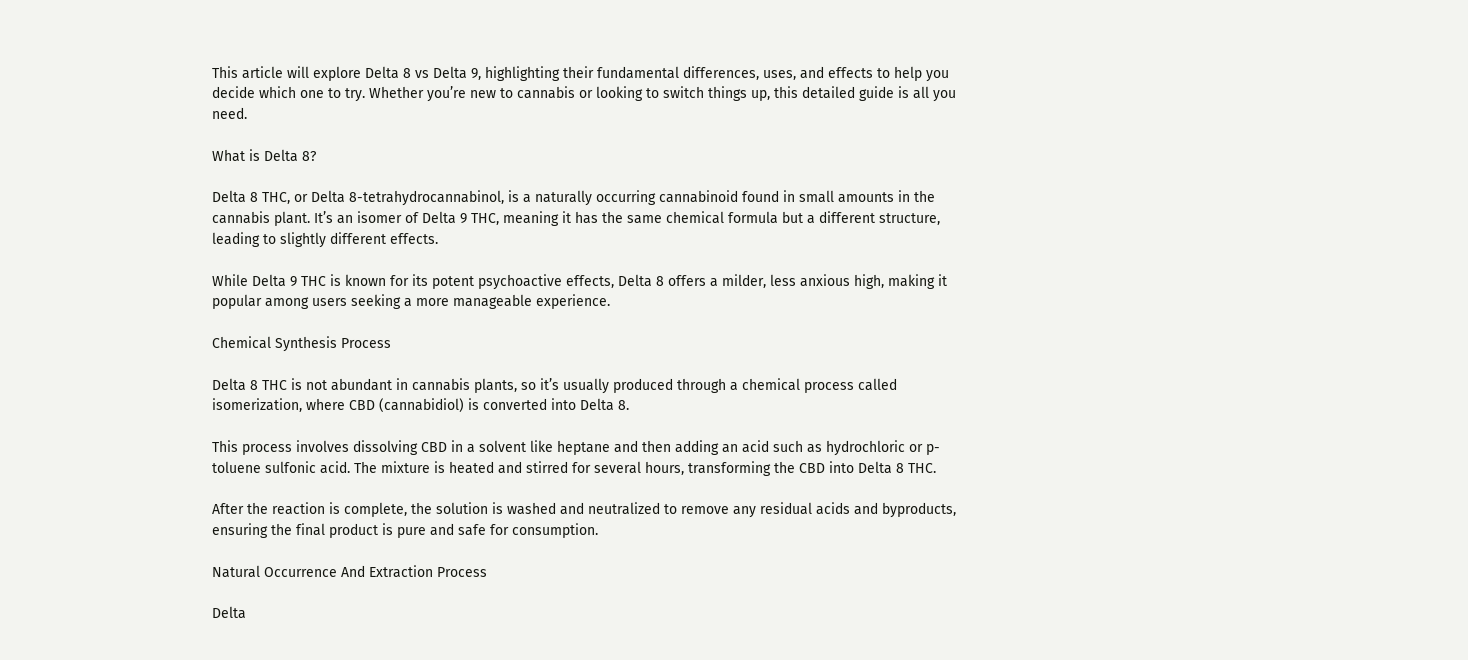This article will explore Delta 8 vs Delta 9, highlighting their fundamental differences, uses, and effects to help you decide which one to try. Whether you’re new to cannabis or looking to switch things up, this detailed guide is all you need.

What is Delta 8?

Delta 8 THC, or Delta 8-tetrahydrocannabinol, is a naturally occurring cannabinoid found in small amounts in the cannabis plant. It’s an isomer of Delta 9 THC, meaning it has the same chemical formula but a different structure, leading to slightly different effects.

While Delta 9 THC is known for its potent psychoactive effects, Delta 8 offers a milder, less anxious high, making it popular among users seeking a more manageable experience.

Chemical Synthesis Process

Delta 8 THC is not abundant in cannabis plants, so it’s usually produced through a chemical process called isomerization, where CBD (cannabidiol) is converted into Delta 8.

This process involves dissolving CBD in a solvent like heptane and then adding an acid such as hydrochloric or p-toluene sulfonic acid. The mixture is heated and stirred for several hours, transforming the CBD into Delta 8 THC.

After the reaction is complete, the solution is washed and neutralized to remove any residual acids and byproducts, ensuring the final product is pure and safe for consumption.

Natural Occurrence And Extraction Process

Delta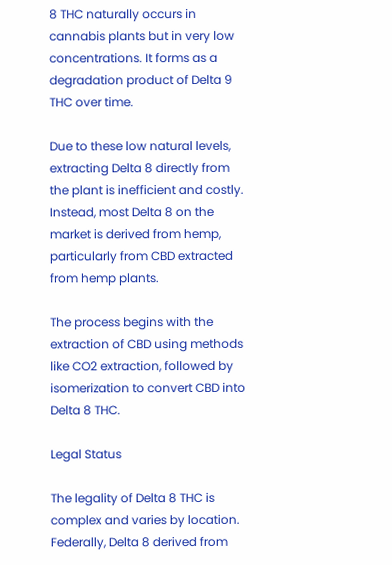8 THC naturally occurs in cannabis plants but in very low concentrations. It forms as a degradation product of Delta 9 THC over time.

Due to these low natural levels, extracting Delta 8 directly from the plant is inefficient and costly. Instead, most Delta 8 on the market is derived from hemp, particularly from CBD extracted from hemp plants.

The process begins with the extraction of CBD using methods like CO2 extraction, followed by isomerization to convert CBD into Delta 8 THC.

Legal Status

The legality of Delta 8 THC is complex and varies by location. Federally, Delta 8 derived from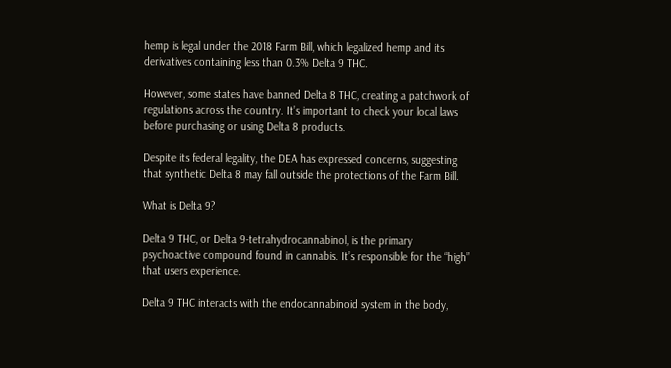hemp is legal under the 2018 Farm Bill, which legalized hemp and its derivatives containing less than 0.3% Delta 9 THC.

However, some states have banned Delta 8 THC, creating a patchwork of regulations across the country. It’s important to check your local laws before purchasing or using Delta 8 products.

Despite its federal legality, the DEA has expressed concerns, suggesting that synthetic Delta 8 may fall outside the protections of the Farm Bill.

What is Delta 9?

Delta 9 THC, or Delta 9-tetrahydrocannabinol, is the primary psychoactive compound found in cannabis. It’s responsible for the “high” that users experience.

Delta 9 THC interacts with the endocannabinoid system in the body,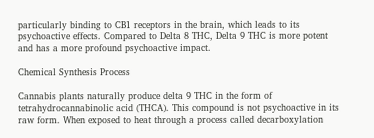particularly binding to CB1 receptors in the brain, which leads to its psychoactive effects. Compared to Delta 8 THC, Delta 9 THC is more potent and has a more profound psychoactive impact.

Chemical Synthesis Process

Cannabis plants naturally produce delta 9 THC in the form of tetrahydrocannabinolic acid (THCA). This compound is not psychoactive in its raw form. When exposed to heat through a process called decarboxylation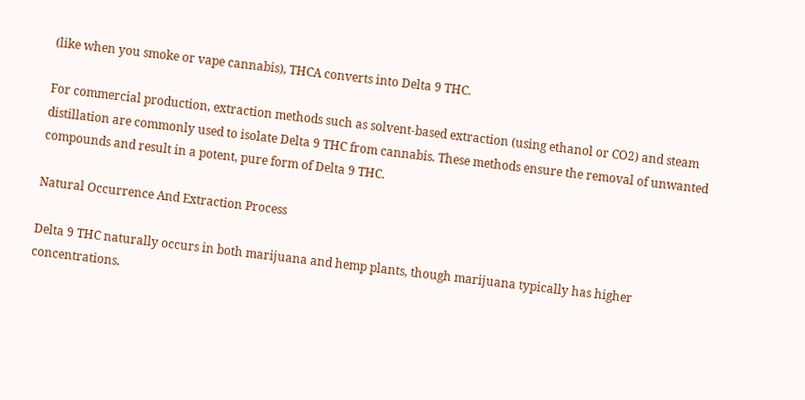(like when you smoke or vape cannabis), THCA converts into Delta 9 THC.

For commercial production, extraction methods such as solvent-based extraction (using ethanol or CO2) and steam distillation are commonly used to isolate Delta 9 THC from cannabis. These methods ensure the removal of unwanted compounds and result in a potent, pure form of Delta 9 THC.

Natural Occurrence And Extraction Process

Delta 9 THC naturally occurs in both marijuana and hemp plants, though marijuana typically has higher concentrations.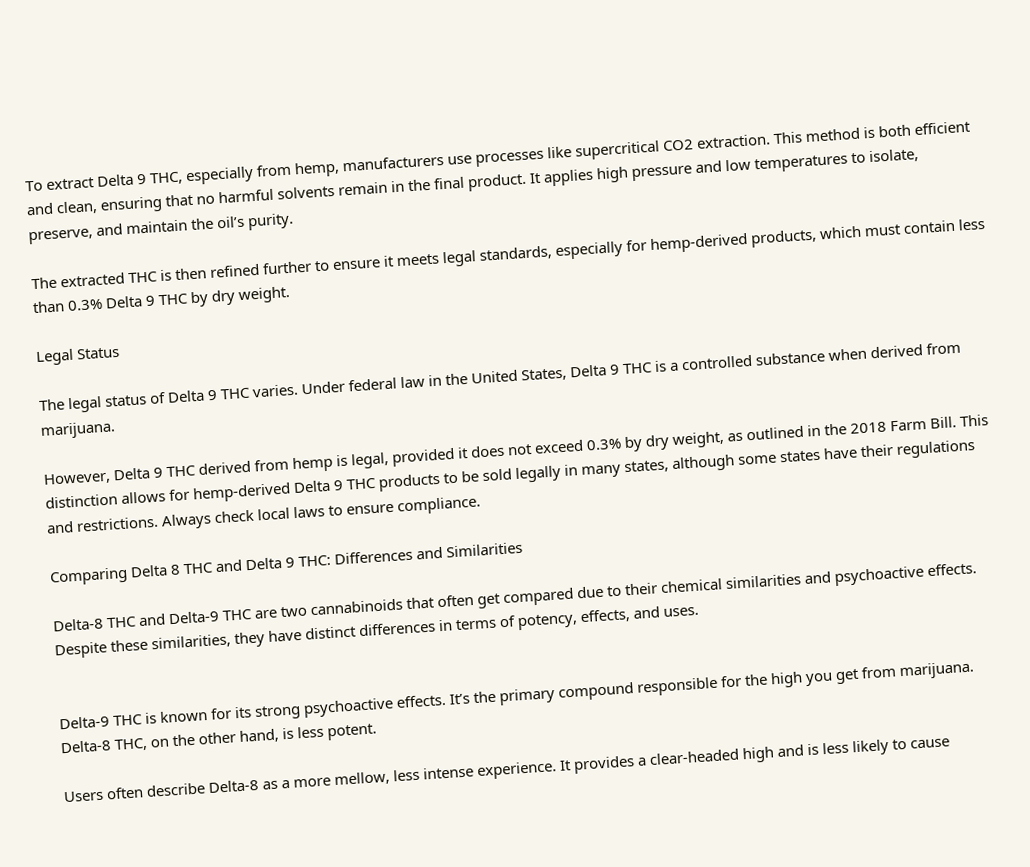To extract Delta 9 THC, especially from hemp, manufacturers use processes like supercritical CO2 extraction. This method is both efficient and clean, ensuring that no harmful solvents remain in the final product. It applies high pressure and low temperatures to isolate, preserve, and maintain the oil’s purity.

The extracted THC is then refined further to ensure it meets legal standards, especially for hemp-derived products, which must contain less than 0.3% Delta 9 THC by dry weight.

Legal Status

The legal status of Delta 9 THC varies. Under federal law in the United States, Delta 9 THC is a controlled substance when derived from marijuana.

However, Delta 9 THC derived from hemp is legal, provided it does not exceed 0.3% by dry weight, as outlined in the 2018 Farm Bill. This distinction allows for hemp-derived Delta 9 THC products to be sold legally in many states, although some states have their regulations and restrictions. Always check local laws to ensure compliance.

Comparing Delta 8 THC and Delta 9 THC: Differences and Similarities

Delta-8 THC and Delta-9 THC are two cannabinoids that often get compared due to their chemical similarities and psychoactive effects. Despite these similarities, they have distinct differences in terms of potency, effects, and uses.


Delta-9 THC is known for its strong psychoactive effects. It’s the primary compound responsible for the high you get from marijuana. Delta-8 THC, on the other hand, is less potent.

Users often describe Delta-8 as a more mellow, less intense experience. It provides a clear-headed high and is less likely to cause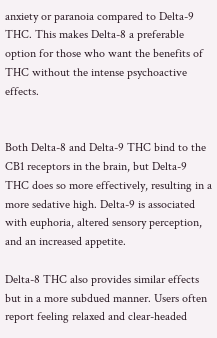anxiety or paranoia compared to Delta-9 THC. This makes Delta-8 a preferable option for those who want the benefits of THC without the intense psychoactive effects.


Both Delta-8 and Delta-9 THC bind to the CB1 receptors in the brain, but Delta-9 THC does so more effectively, resulting in a more sedative high. Delta-9 is associated with euphoria, altered sensory perception, and an increased appetite.

Delta-8 THC also provides similar effects but in a more subdued manner. Users often report feeling relaxed and clear-headed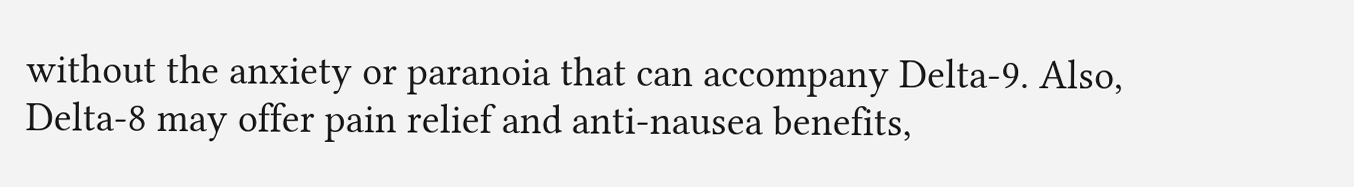without the anxiety or paranoia that can accompany Delta-9. Also, Delta-8 may offer pain relief and anti-nausea benefits,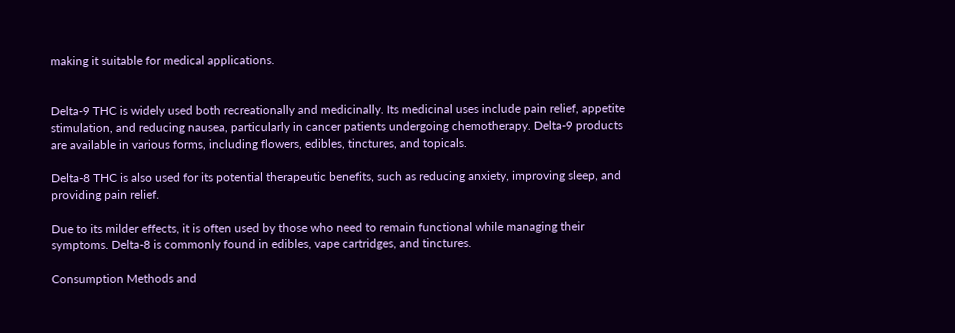making it suitable for medical applications.


Delta-9 THC is widely used both recreationally and medicinally. Its medicinal uses include pain relief, appetite stimulation, and reducing nausea, particularly in cancer patients undergoing chemotherapy. Delta-9 products are available in various forms, including flowers, edibles, tinctures, and topicals.

Delta-8 THC is also used for its potential therapeutic benefits, such as reducing anxiety, improving sleep, and providing pain relief.

Due to its milder effects, it is often used by those who need to remain functional while managing their symptoms. Delta-8 is commonly found in edibles, vape cartridges, and tinctures.

Consumption Methods and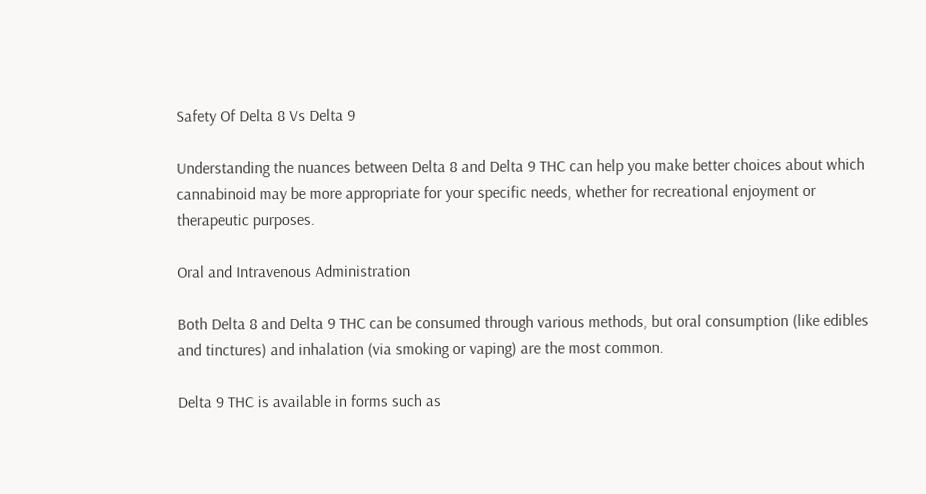Safety Of Delta 8 Vs Delta 9

Understanding the nuances between Delta 8 and Delta 9 THC can help you make better choices about which cannabinoid may be more appropriate for your specific needs, whether for recreational enjoyment or therapeutic purposes.

Oral and Intravenous Administration

Both Delta 8 and Delta 9 THC can be consumed through various methods, but oral consumption (like edibles and tinctures) and inhalation (via smoking or vaping) are the most common.

Delta 9 THC is available in forms such as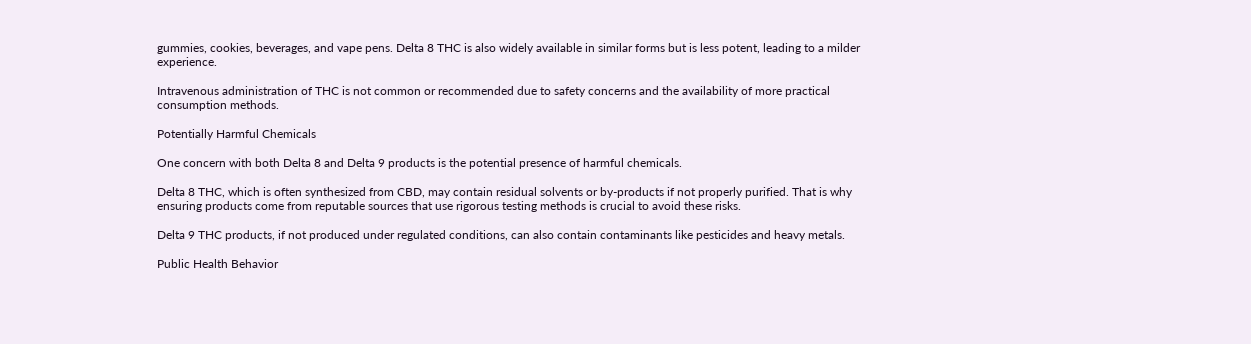gummies, cookies, beverages, and vape pens. Delta 8 THC is also widely available in similar forms but is less potent, leading to a milder experience.

Intravenous administration of THC is not common or recommended due to safety concerns and the availability of more practical consumption methods.

Potentially Harmful Chemicals

One concern with both Delta 8 and Delta 9 products is the potential presence of harmful chemicals.

Delta 8 THC, which is often synthesized from CBD, may contain residual solvents or by-products if not properly purified. That is why ensuring products come from reputable sources that use rigorous testing methods is crucial to avoid these risks.

Delta 9 THC products, if not produced under regulated conditions, can also contain contaminants like pesticides and heavy metals.

Public Health Behavior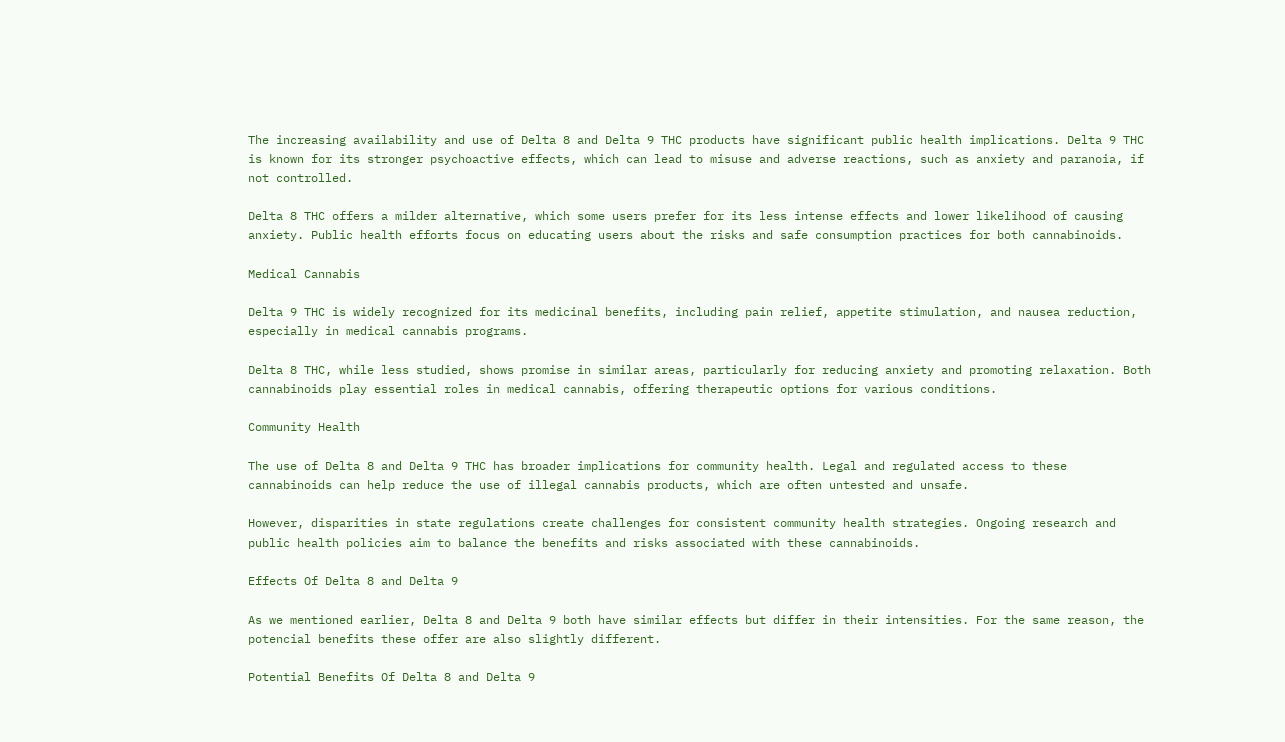The increasing availability and use of Delta 8 and Delta 9 THC products have significant public health implications. Delta 9 THC is known for its stronger psychoactive effects, which can lead to misuse and adverse reactions, such as anxiety and paranoia, if not controlled.

Delta 8 THC offers a milder alternative, which some users prefer for its less intense effects and lower likelihood of causing anxiety. Public health efforts focus on educating users about the risks and safe consumption practices for both cannabinoids.

Medical Cannabis

Delta 9 THC is widely recognized for its medicinal benefits, including pain relief, appetite stimulation, and nausea reduction, especially in medical cannabis programs.

Delta 8 THC, while less studied, shows promise in similar areas, particularly for reducing anxiety and promoting relaxation. Both cannabinoids play essential roles in medical cannabis, offering therapeutic options for various conditions.

Community Health

The use of Delta 8 and Delta 9 THC has broader implications for community health. Legal and regulated access to these cannabinoids can help reduce the use of illegal cannabis products, which are often untested and unsafe.

However, disparities in state regulations create challenges for consistent community health strategies. Ongoing research and public health policies aim to balance the benefits and risks associated with these cannabinoids.

Effects Of Delta 8 and Delta 9

As we mentioned earlier, Delta 8 and Delta 9 both have similar effects but differ in their intensities. For the same reason, the potencial benefits these offer are also slightly different.

Potential Benefits Of Delta 8 and Delta 9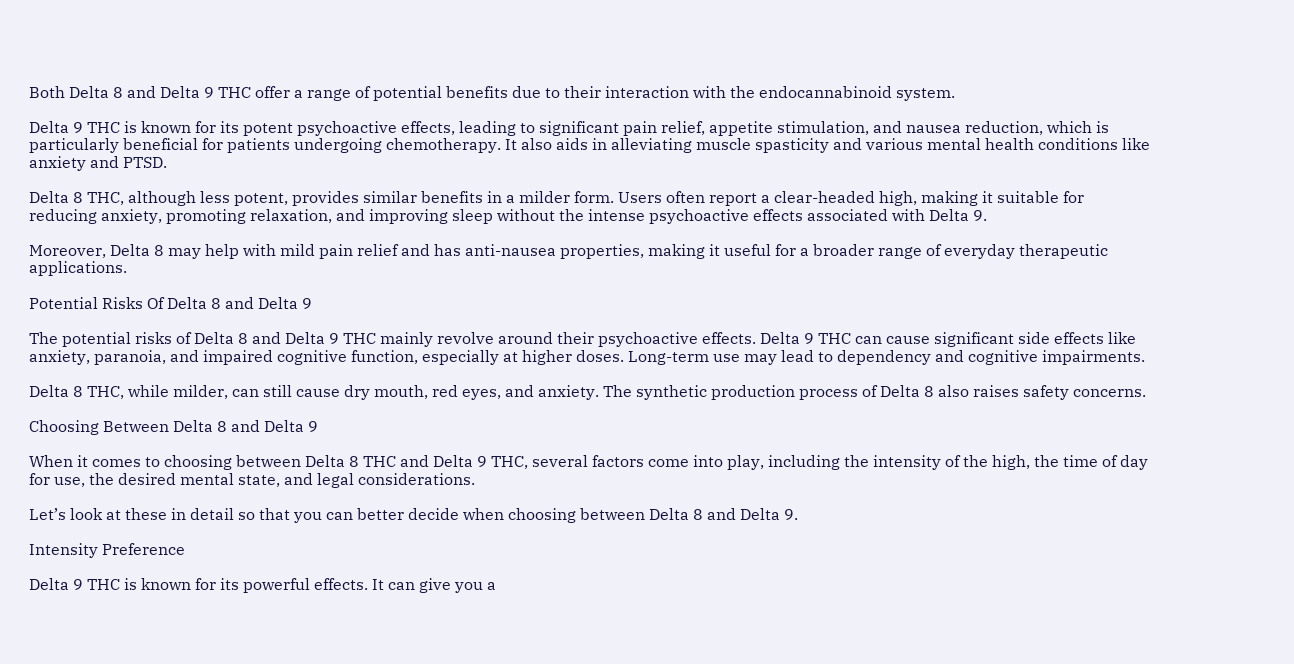Both Delta 8 and Delta 9 THC offer a range of potential benefits due to their interaction with the endocannabinoid system.

Delta 9 THC is known for its potent psychoactive effects, leading to significant pain relief, appetite stimulation, and nausea reduction, which is particularly beneficial for patients undergoing chemotherapy. It also aids in alleviating muscle spasticity and various mental health conditions like anxiety and PTSD.

Delta 8 THC, although less potent, provides similar benefits in a milder form. Users often report a clear-headed high, making it suitable for reducing anxiety, promoting relaxation, and improving sleep without the intense psychoactive effects associated with Delta 9.

Moreover, Delta 8 may help with mild pain relief and has anti-nausea properties, making it useful for a broader range of everyday therapeutic applications.

Potential Risks Of Delta 8 and Delta 9

The potential risks of Delta 8 and Delta 9 THC mainly revolve around their psychoactive effects. Delta 9 THC can cause significant side effects like anxiety, paranoia, and impaired cognitive function, especially at higher doses. Long-term use may lead to dependency and cognitive impairments.

Delta 8 THC, while milder, can still cause dry mouth, red eyes, and anxiety. The synthetic production process of Delta 8 also raises safety concerns.

Choosing Between Delta 8 and Delta 9

When it comes to choosing between Delta 8 THC and Delta 9 THC, several factors come into play, including the intensity of the high, the time of day for use, the desired mental state, and legal considerations.

Let’s look at these in detail so that you can better decide when choosing between Delta 8 and Delta 9.

Intensity Preference

Delta 9 THC is known for its powerful effects. It can give you a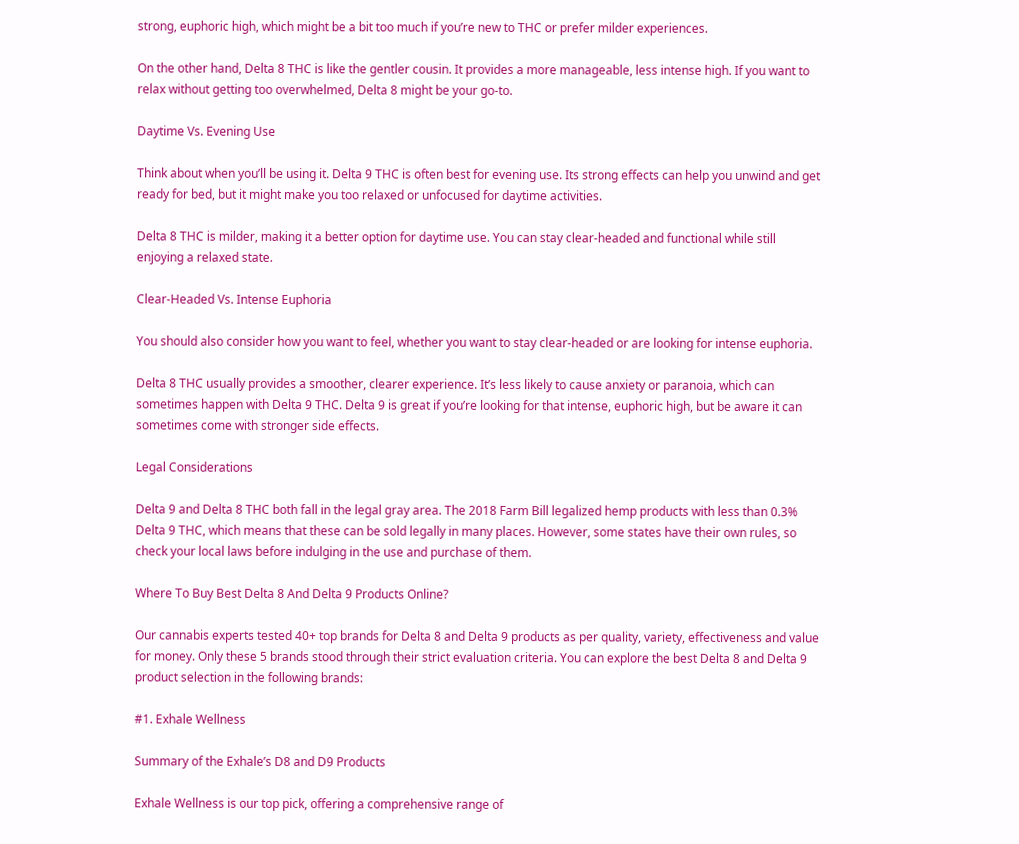strong, euphoric high, which might be a bit too much if you’re new to THC or prefer milder experiences.

On the other hand, Delta 8 THC is like the gentler cousin. It provides a more manageable, less intense high. If you want to relax without getting too overwhelmed, Delta 8 might be your go-to.

Daytime Vs. Evening Use

Think about when you’ll be using it. Delta 9 THC is often best for evening use. Its strong effects can help you unwind and get ready for bed, but it might make you too relaxed or unfocused for daytime activities.

Delta 8 THC is milder, making it a better option for daytime use. You can stay clear-headed and functional while still enjoying a relaxed state.

Clear-Headed Vs. Intense Euphoria

You should also consider how you want to feel, whether you want to stay clear-headed or are looking for intense euphoria.

Delta 8 THC usually provides a smoother, clearer experience. It’s less likely to cause anxiety or paranoia, which can sometimes happen with Delta 9 THC. Delta 9 is great if you’re looking for that intense, euphoric high, but be aware it can sometimes come with stronger side effects.

Legal Considerations

Delta 9 and Delta 8 THC both fall in the legal gray area. The 2018 Farm Bill legalized hemp products with less than 0.3% Delta 9 THC, which means that these can be sold legally in many places. However, some states have their own rules, so check your local laws before indulging in the use and purchase of them.

Where To Buy Best Delta 8 And Delta 9 Products Online?

Our cannabis experts tested 40+ top brands for Delta 8 and Delta 9 products as per quality, variety, effectiveness and value for money. Only these 5 brands stood through their strict evaluation criteria. You can explore the best Delta 8 and Delta 9 product selection in the following brands:

#1. Exhale Wellness

Summary of the Exhale’s D8 and D9 Products

Exhale Wellness is our top pick, offering a comprehensive range of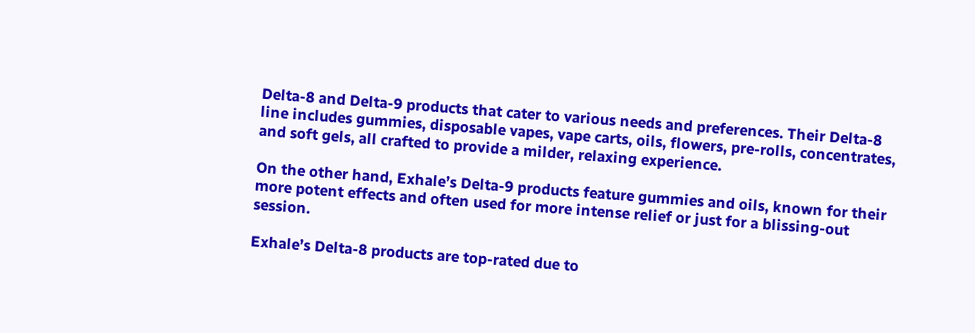Delta-8 and Delta-9 products that cater to various needs and preferences. Their Delta-8 line includes gummies, disposable vapes, vape carts, oils, flowers, pre-rolls, concentrates, and soft gels, all crafted to provide a milder, relaxing experience.

On the other hand, Exhale’s Delta-9 products feature gummies and oils, known for their more potent effects and often used for more intense relief or just for a blissing-out session.

Exhale’s Delta-8 products are top-rated due to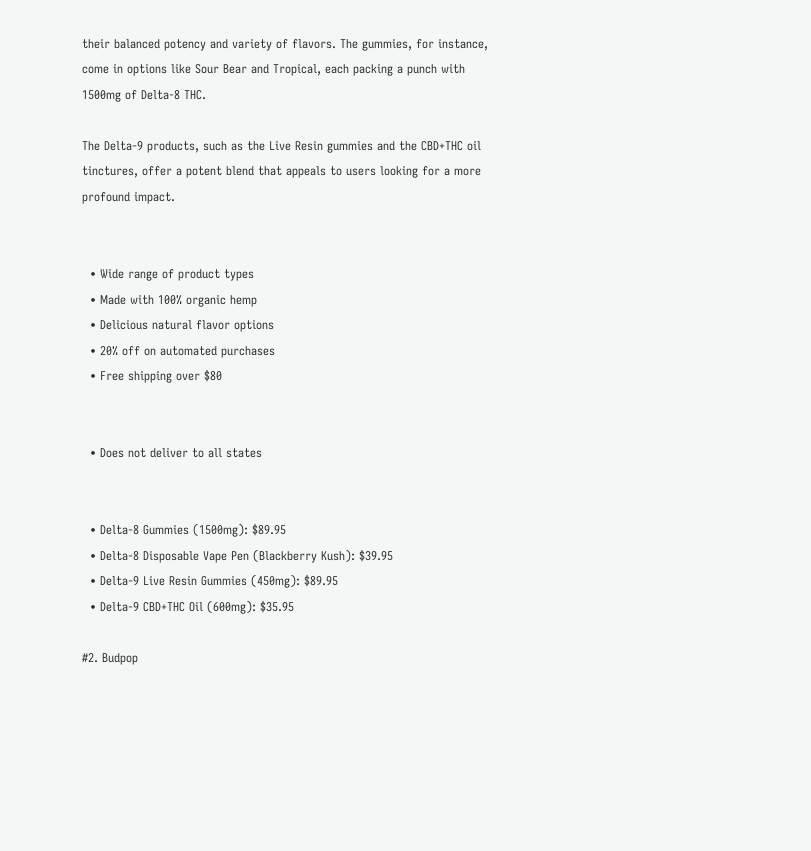their balanced potency and variety of flavors. The gummies, for instance, come in options like Sour Bear and Tropical, each packing a punch with 1500mg of Delta-8 THC.

The Delta-9 products, such as the Live Resin gummies and the CBD+THC oil tinctures, offer a potent blend that appeals to users looking for a more profound impact.


  • Wide range of product types
  • Made with 100% organic hemp
  • Delicious natural flavor options
  • 20% off on automated purchases
  • Free shipping over $80


  • Does not deliver to all states


  • Delta-8 Gummies (1500mg): $89.95
  • Delta-8 Disposable Vape Pen (Blackberry Kush): $39.95
  • Delta-9 Live Resin Gummies (450mg): $89.95
  • Delta-9 CBD+THC Oil (600mg): $35.95

#2. Budpop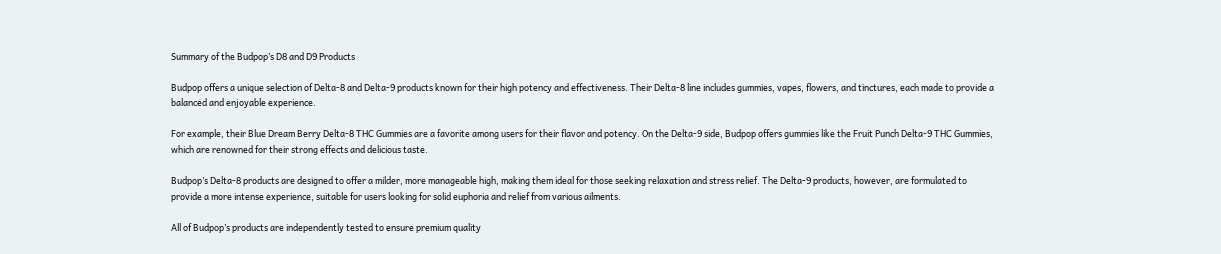Summary of the Budpop’s D8 and D9 Products

Budpop offers a unique selection of Delta-8 and Delta-9 products known for their high potency and effectiveness. Their Delta-8 line includes gummies, vapes, flowers, and tinctures, each made to provide a balanced and enjoyable experience.

For example, their Blue Dream Berry Delta-8 THC Gummies are a favorite among users for their flavor and potency. On the Delta-9 side, Budpop offers gummies like the Fruit Punch Delta-9 THC Gummies, which are renowned for their strong effects and delicious taste.

Budpop’s Delta-8 products are designed to offer a milder, more manageable high, making them ideal for those seeking relaxation and stress relief. The Delta-9 products, however, are formulated to provide a more intense experience, suitable for users looking for solid euphoria and relief from various ailments.

All of Budpop’s products are independently tested to ensure premium quality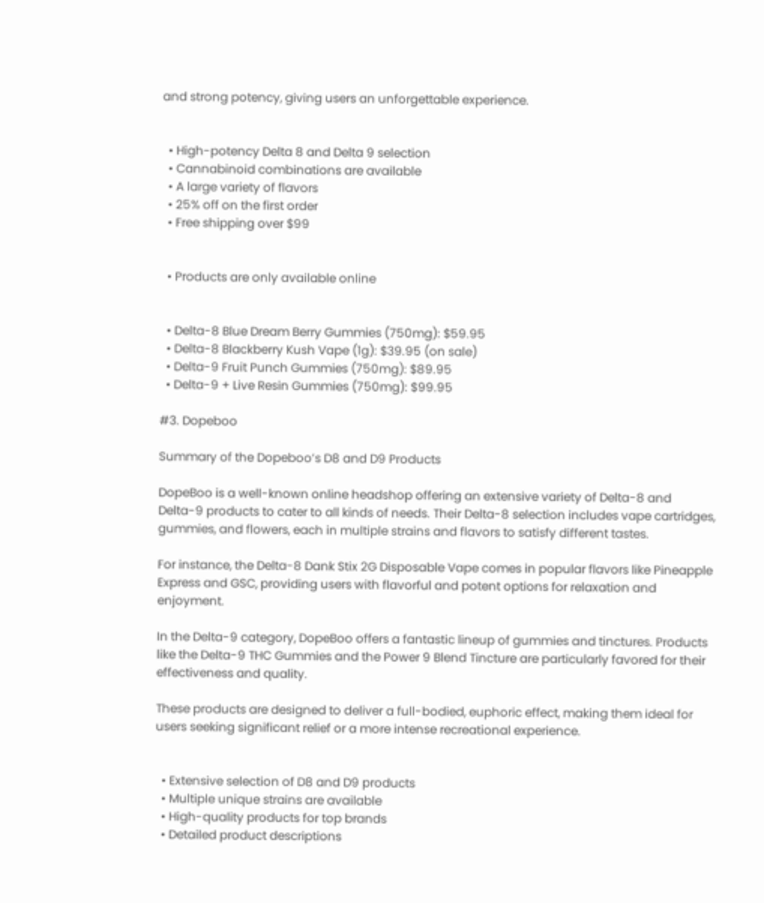and strong potency, giving users an unforgettable experience.


  • High-potency Delta 8 and Delta 9 selection
  • Cannabinoid combinations are available
  • A large variety of flavors
  • 25% off on the first order
  • Free shipping over $99


  • Products are only available online


  • Delta-8 Blue Dream Berry Gummies (750mg): $59.95
  • Delta-8 Blackberry Kush Vape (1g): $39.95 (on sale)
  • Delta-9 Fruit Punch Gummies (750mg): $89.95
  • Delta-9 + Live Resin Gummies (750mg): $99.95

#3. Dopeboo

Summary of the Dopeboo’s D8 and D9 Products

DopeBoo is a well-known online headshop offering an extensive variety of Delta-8 and Delta-9 products to cater to all kinds of needs. Their Delta-8 selection includes vape cartridges, gummies, and flowers, each in multiple strains and flavors to satisfy different tastes.

For instance, the Delta-8 Dank Stix 2G Disposable Vape comes in popular flavors like Pineapple Express and GSC, providing users with flavorful and potent options for relaxation and enjoyment.

In the Delta-9 category, DopeBoo offers a fantastic lineup of gummies and tinctures. Products like the Delta-9 THC Gummies and the Power 9 Blend Tincture are particularly favored for their effectiveness and quality.

These products are designed to deliver a full-bodied, euphoric effect, making them ideal for users seeking significant relief or a more intense recreational experience.


  • Extensive selection of D8 and D9 products
  • Multiple unique strains are available
  • High-quality products for top brands
  • Detailed product descriptions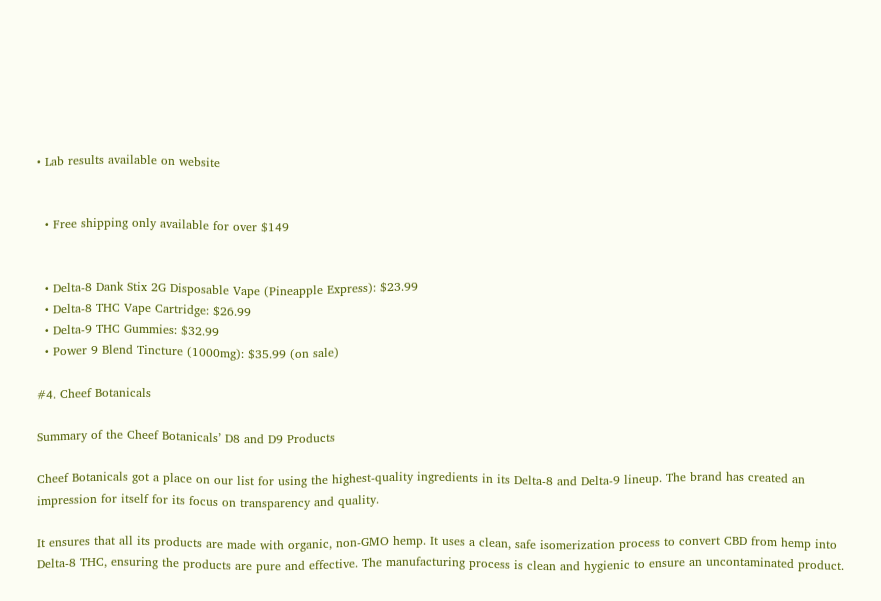• Lab results available on website


  • Free shipping only available for over $149


  • Delta-8 Dank Stix 2G Disposable Vape (Pineapple Express): $23.99
  • Delta-8 THC Vape Cartridge: $26.99
  • Delta-9 THC Gummies: $32.99
  • Power 9 Blend Tincture (1000mg): $35.99 (on sale)

#4. Cheef Botanicals

Summary of the Cheef Botanicals’ D8 and D9 Products

Cheef Botanicals got a place on our list for using the highest-quality ingredients in its Delta-8 and Delta-9 lineup. The brand has created an impression for itself for its focus on transparency and quality.

It ensures that all its products are made with organic, non-GMO hemp. It uses a clean, safe isomerization process to convert CBD from hemp into Delta-8 THC, ensuring the products are pure and effective. The manufacturing process is clean and hygienic to ensure an uncontaminated product.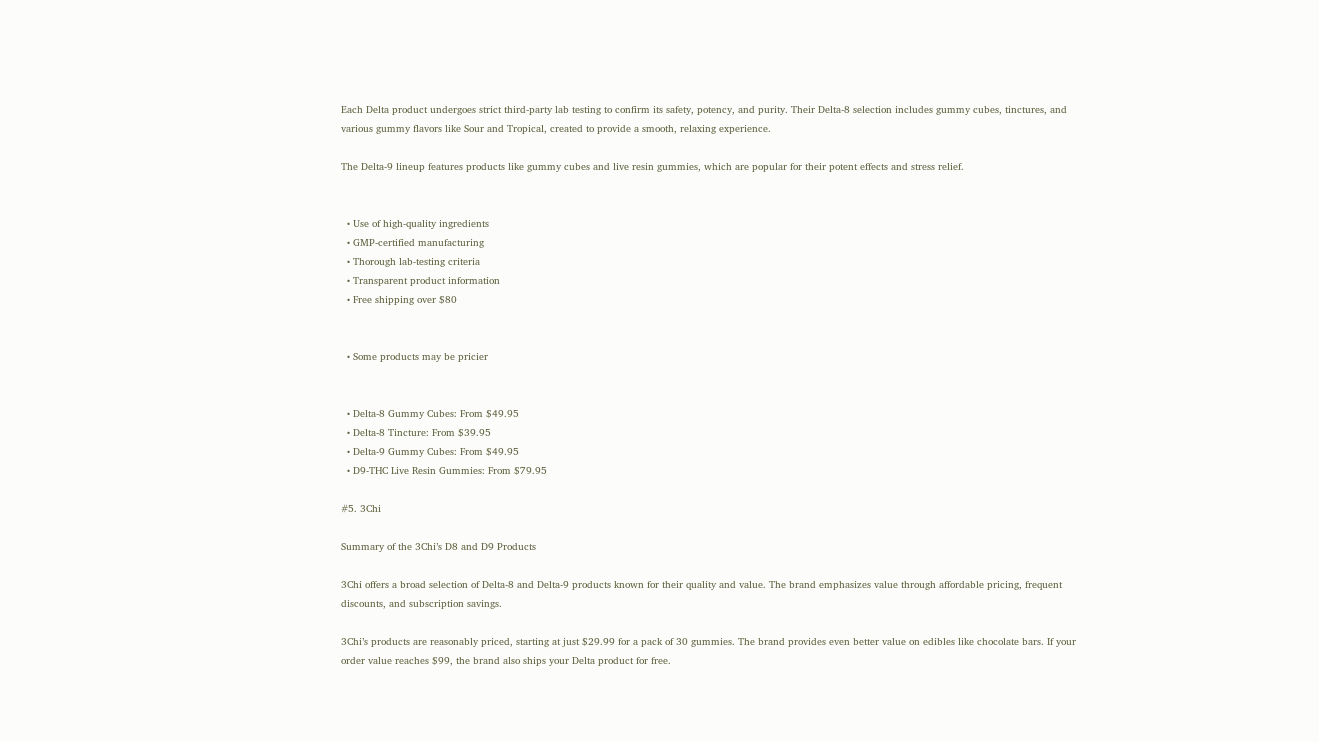Each Delta product undergoes strict third-party lab testing to confirm its safety, potency, and purity. Their Delta-8 selection includes gummy cubes, tinctures, and various gummy flavors like Sour and Tropical, created to provide a smooth, relaxing experience.

The Delta-9 lineup features products like gummy cubes and live resin gummies, which are popular for their potent effects and stress relief.


  • Use of high-quality ingredients
  • GMP-certified manufacturing
  • Thorough lab-testing criteria
  • Transparent product information
  • Free shipping over $80


  • Some products may be pricier


  • Delta-8 Gummy Cubes: From $49.95
  • Delta-8 Tincture: From $39.95
  • Delta-9 Gummy Cubes: From $49.95
  • D9-THC Live Resin Gummies: From $79.95

#5. 3Chi

Summary of the 3Chi’s D8 and D9 Products

3Chi offers a broad selection of Delta-8 and Delta-9 products known for their quality and value. The brand emphasizes value through affordable pricing, frequent discounts, and subscription savings.

3Chi’s products are reasonably priced, starting at just $29.99 for a pack of 30 gummies. The brand provides even better value on edibles like chocolate bars. If your order value reaches $99, the brand also ships your Delta product for free.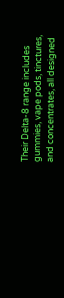Their Delta-8 range includes gummies, vape pods, tinctures, and concentrates, all designed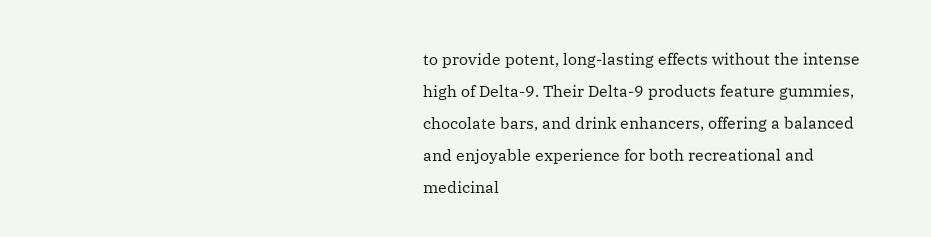to provide potent, long-lasting effects without the intense high of Delta-9. Their Delta-9 products feature gummies, chocolate bars, and drink enhancers, offering a balanced and enjoyable experience for both recreational and medicinal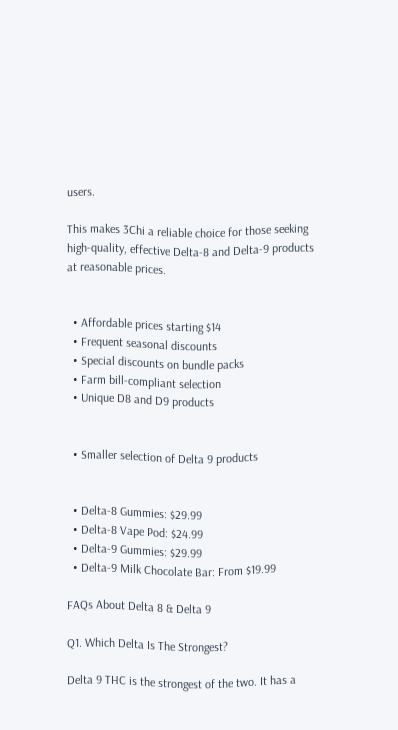users.

This makes 3Chi a reliable choice for those seeking high-quality, effective Delta-8 and Delta-9 products at reasonable prices.


  • Affordable prices starting $14
  • Frequent seasonal discounts
  • Special discounts on bundle packs
  • Farm bill-compliant selection
  • Unique D8 and D9 products


  • Smaller selection of Delta 9 products


  • Delta-8 Gummies: $29.99
  • Delta-8 Vape Pod: $24.99
  • Delta-9 Gummies: $29.99
  • Delta-9 Milk Chocolate Bar: From $19.99

FAQs About Delta 8 & Delta 9

Q1. Which Delta Is The Strongest?

Delta 9 THC is the strongest of the two. It has a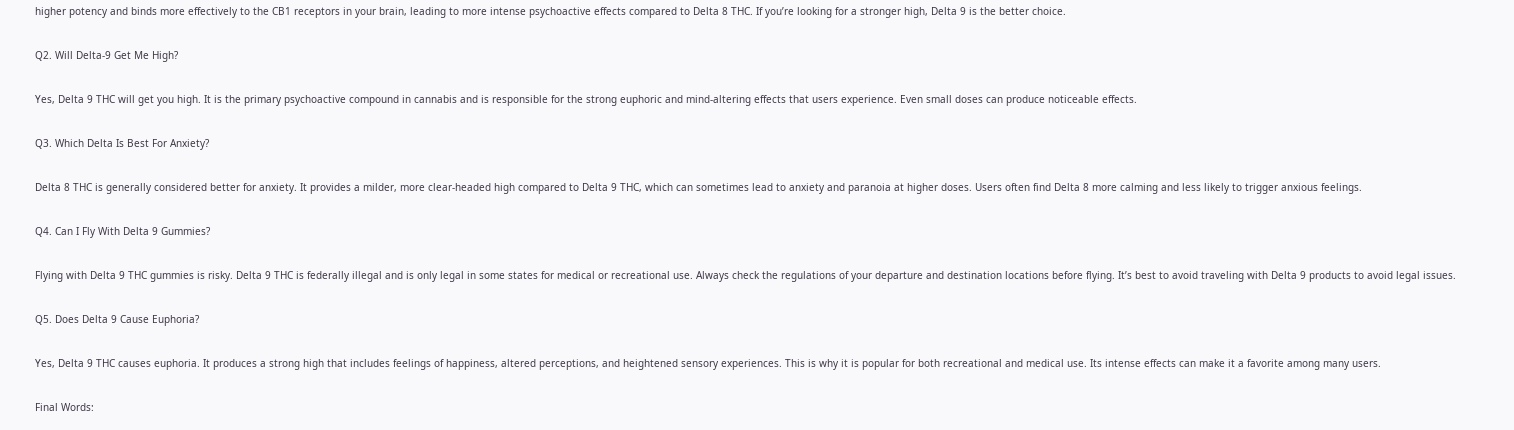higher potency and binds more effectively to the CB1 receptors in your brain, leading to more intense psychoactive effects compared to Delta 8 THC. If you’re looking for a stronger high, Delta 9 is the better choice.

Q2. Will Delta-9 Get Me High?

Yes, Delta 9 THC will get you high. It is the primary psychoactive compound in cannabis and is responsible for the strong euphoric and mind-altering effects that users experience. Even small doses can produce noticeable effects.

Q3. Which Delta Is Best For Anxiety?

Delta 8 THC is generally considered better for anxiety. It provides a milder, more clear-headed high compared to Delta 9 THC, which can sometimes lead to anxiety and paranoia at higher doses. Users often find Delta 8 more calming and less likely to trigger anxious feelings.

Q4. Can I Fly With Delta 9 Gummies?

Flying with Delta 9 THC gummies is risky. Delta 9 THC is federally illegal and is only legal in some states for medical or recreational use. Always check the regulations of your departure and destination locations before flying. It’s best to avoid traveling with Delta 9 products to avoid legal issues.

Q5. Does Delta 9 Cause Euphoria?

Yes, Delta 9 THC causes euphoria. It produces a strong high that includes feelings of happiness, altered perceptions, and heightened sensory experiences. This is why it is popular for both recreational and medical use. Its intense effects can make it a favorite among many users.

Final Words: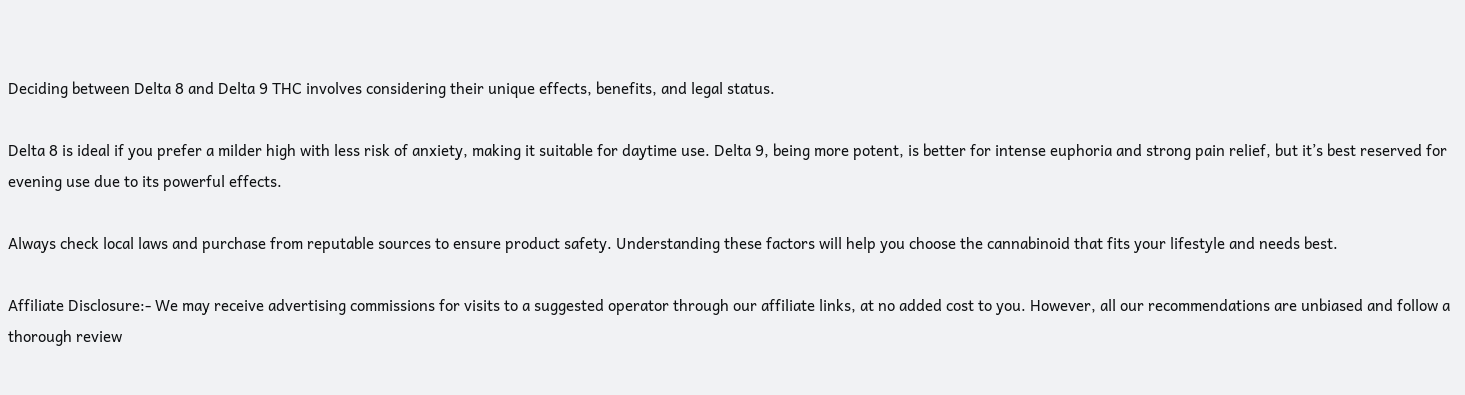Deciding between Delta 8 and Delta 9 THC involves considering their unique effects, benefits, and legal status.

Delta 8 is ideal if you prefer a milder high with less risk of anxiety, making it suitable for daytime use. Delta 9, being more potent, is better for intense euphoria and strong pain relief, but it’s best reserved for evening use due to its powerful effects.

Always check local laws and purchase from reputable sources to ensure product safety. Understanding these factors will help you choose the cannabinoid that fits your lifestyle and needs best.

Affiliate Disclosure:- We may receive advertising commissions for visits to a suggested operator through our affiliate links, at no added cost to you. However, all our recommendations are unbiased and follow a thorough review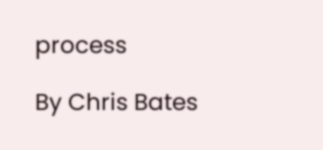process

By Chris Bates